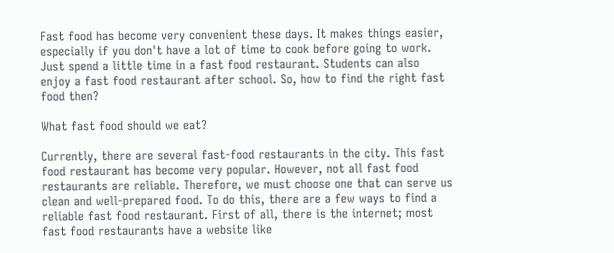Fast food has become very convenient these days. It makes things easier, especially if you don't have a lot of time to cook before going to work. Just spend a little time in a fast food restaurant. Students can also enjoy a fast food restaurant after school. So, how to find the right fast food then?

What fast food should we eat?

Currently, there are several fast-food restaurants in the city. This fast food restaurant has become very popular. However, not all fast food restaurants are reliable. Therefore, we must choose one that can serve us clean and well-prepared food. To do this, there are a few ways to find a reliable fast food restaurant. First of all, there is the internet; most fast food restaurants have a website like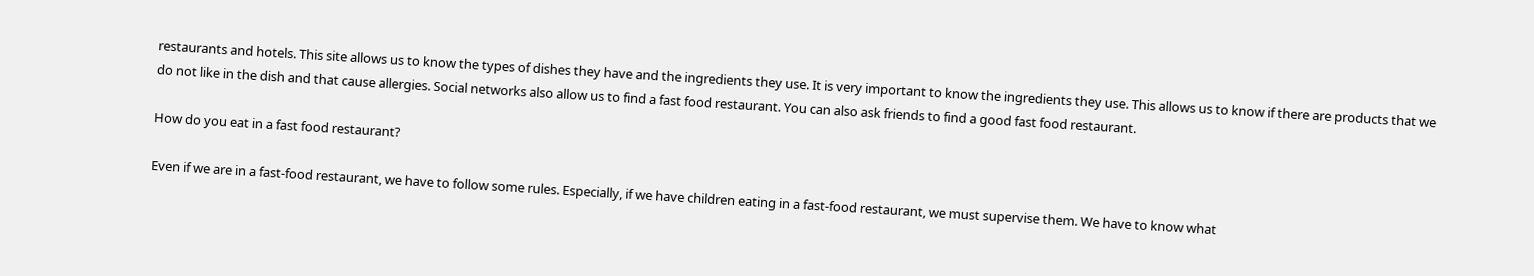restaurants and hotels. This site allows us to know the types of dishes they have and the ingredients they use. It is very important to know the ingredients they use. This allows us to know if there are products that we do not like in the dish and that cause allergies. Social networks also allow us to find a fast food restaurant. You can also ask friends to find a good fast food restaurant.

How do you eat in a fast food restaurant?

Even if we are in a fast-food restaurant, we have to follow some rules. Especially, if we have children eating in a fast-food restaurant, we must supervise them. We have to know what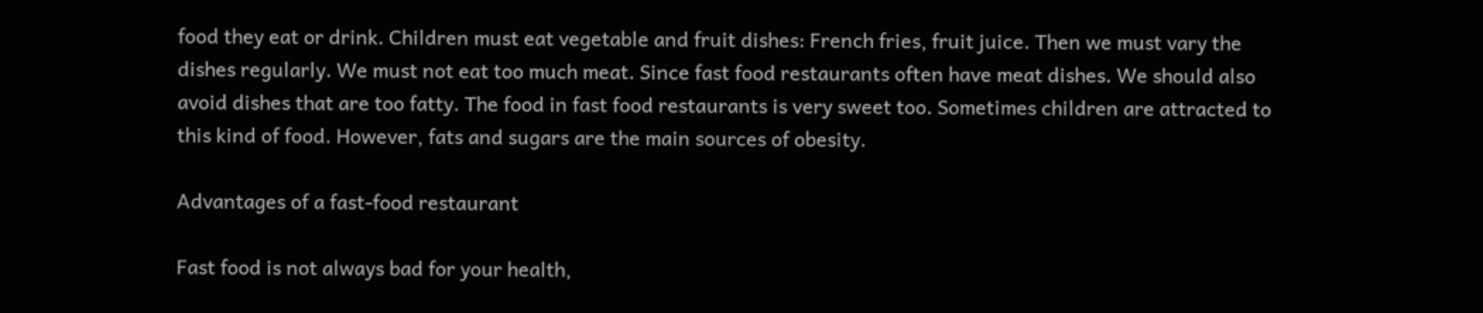food they eat or drink. Children must eat vegetable and fruit dishes: French fries, fruit juice. Then we must vary the dishes regularly. We must not eat too much meat. Since fast food restaurants often have meat dishes. We should also avoid dishes that are too fatty. The food in fast food restaurants is very sweet too. Sometimes children are attracted to this kind of food. However, fats and sugars are the main sources of obesity.

Advantages of a fast-food restaurant

Fast food is not always bad for your health,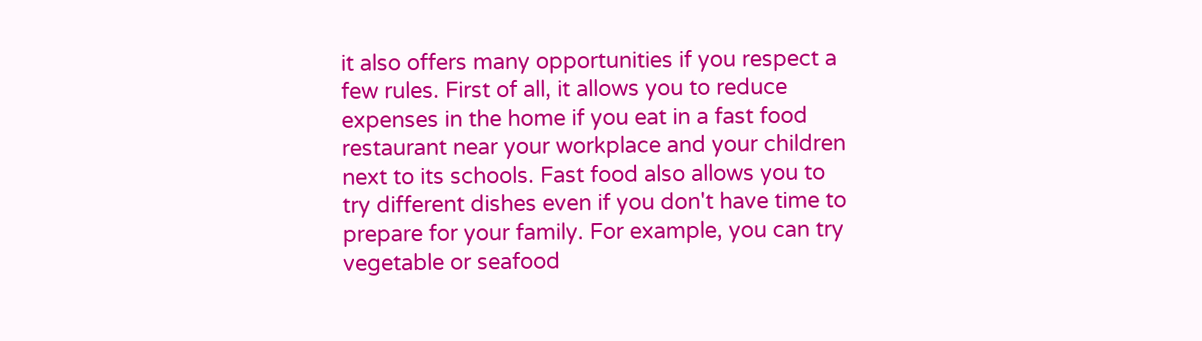it also offers many opportunities if you respect a few rules. First of all, it allows you to reduce expenses in the home if you eat in a fast food restaurant near your workplace and your children next to its schools. Fast food also allows you to try different dishes even if you don't have time to prepare for your family. For example, you can try vegetable or seafood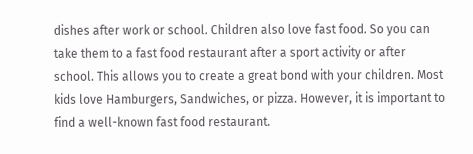dishes after work or school. Children also love fast food. So you can take them to a fast food restaurant after a sport activity or after school. This allows you to create a great bond with your children. Most kids love Hamburgers, Sandwiches, or pizza. However, it is important to find a well-known fast food restaurant.